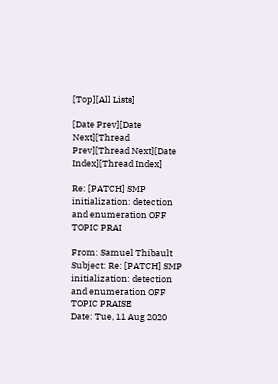[Top][All Lists]

[Date Prev][Date Next][Thread Prev][Thread Next][Date Index][Thread Index]

Re: [PATCH] SMP initialization: detection and enumeration OFF TOPIC PRAI

From: Samuel Thibault
Subject: Re: [PATCH] SMP initialization: detection and enumeration OFF TOPIC PRAISE
Date: Tue, 11 Aug 2020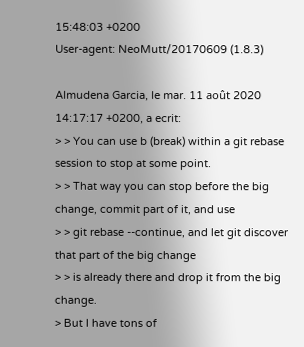15:48:03 +0200
User-agent: NeoMutt/20170609 (1.8.3)

Almudena Garcia, le mar. 11 août 2020 14:17:17 +0200, a ecrit:
> > You can use b (break) within a git rebase session to stop at some point.
> > That way you can stop before the big change, commit part of it, and use
> > git rebase --continue, and let git discover that part of the big change
> > is already there and drop it from the big change.
> But I have tons of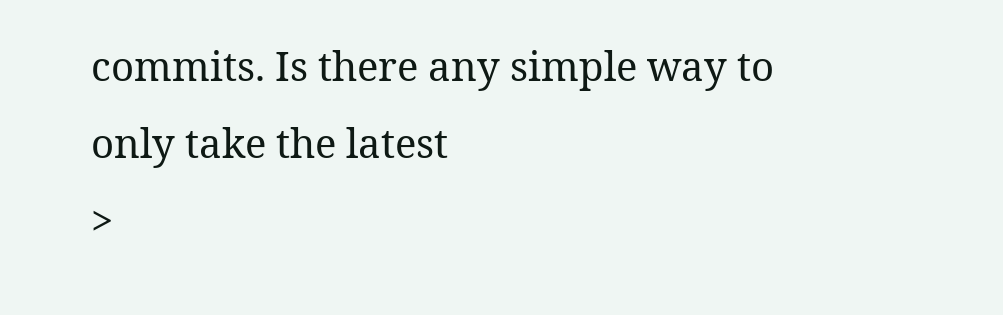commits. Is there any simple way to only take the latest
>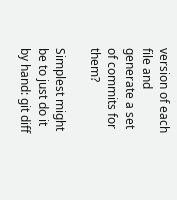version of each file and generate a set of commits for them?

Simplest might be to just do it by hand: git diff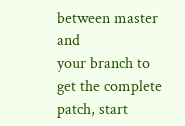between master and
your branch to get the complete patch, start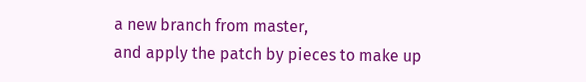a new branch from master,
and apply the patch by pieces to make up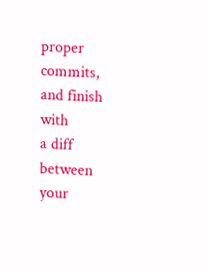proper commits, and finish with
a diff between your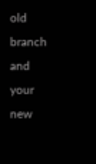old branch and your new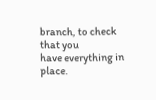branch, to check that you
have everything in place.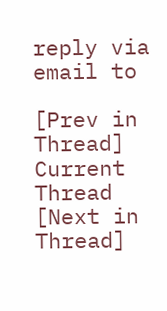reply via email to

[Prev in Thread] Current Thread [Next in Thread]